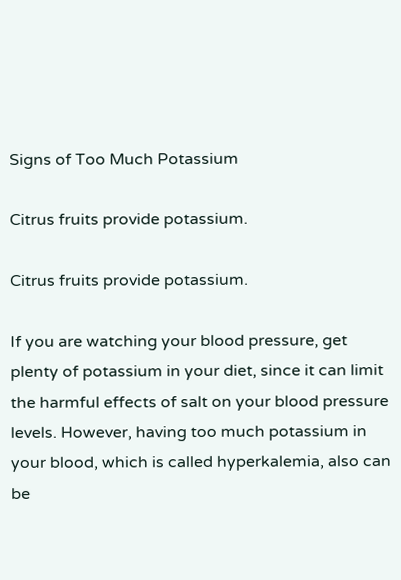Signs of Too Much Potassium

Citrus fruits provide potassium.

Citrus fruits provide potassium.

If you are watching your blood pressure, get plenty of potassium in your diet, since it can limit the harmful effects of salt on your blood pressure levels. However, having too much potassium in your blood, which is called hyperkalemia, also can be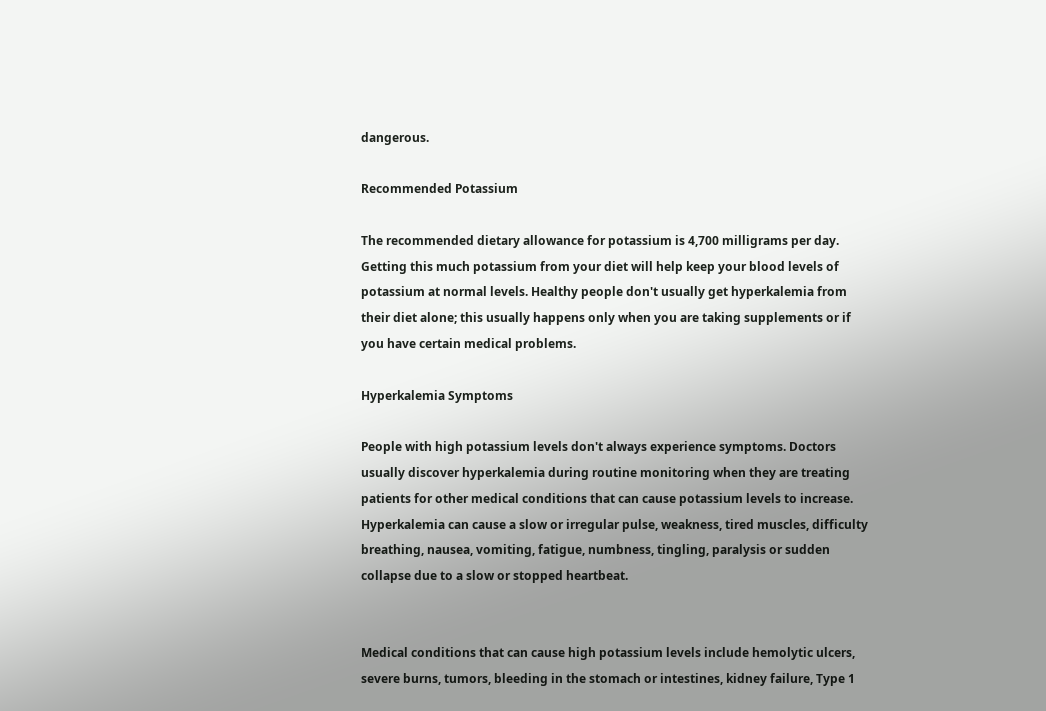dangerous.

Recommended Potassium

The recommended dietary allowance for potassium is 4,700 milligrams per day. Getting this much potassium from your diet will help keep your blood levels of potassium at normal levels. Healthy people don't usually get hyperkalemia from their diet alone; this usually happens only when you are taking supplements or if you have certain medical problems.

Hyperkalemia Symptoms

People with high potassium levels don't always experience symptoms. Doctors usually discover hyperkalemia during routine monitoring when they are treating patients for other medical conditions that can cause potassium levels to increase. Hyperkalemia can cause a slow or irregular pulse, weakness, tired muscles, difficulty breathing, nausea, vomiting, fatigue, numbness, tingling, paralysis or sudden collapse due to a slow or stopped heartbeat.


Medical conditions that can cause high potassium levels include hemolytic ulcers, severe burns, tumors, bleeding in the stomach or intestines, kidney failure, Type 1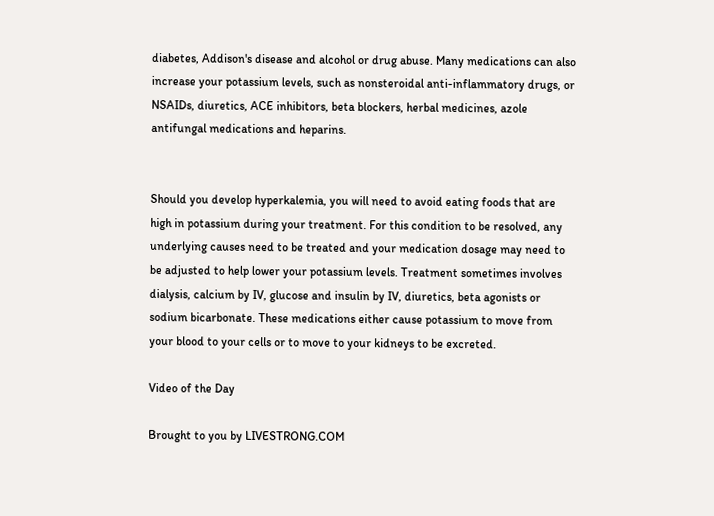diabetes, Addison's disease and alcohol or drug abuse. Many medications can also increase your potassium levels, such as nonsteroidal anti-inflammatory drugs, or NSAIDs, diuretics, ACE inhibitors, beta blockers, herbal medicines, azole antifungal medications and heparins.


Should you develop hyperkalemia, you will need to avoid eating foods that are high in potassium during your treatment. For this condition to be resolved, any underlying causes need to be treated and your medication dosage may need to be adjusted to help lower your potassium levels. Treatment sometimes involves dialysis, calcium by IV, glucose and insulin by IV, diuretics, beta agonists or sodium bicarbonate. These medications either cause potassium to move from your blood to your cells or to move to your kidneys to be excreted.

Video of the Day

Brought to you by LIVESTRONG.COM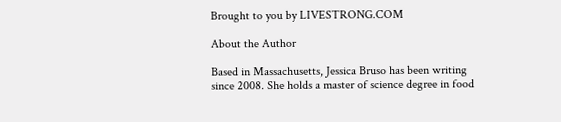Brought to you by LIVESTRONG.COM

About the Author

Based in Massachusetts, Jessica Bruso has been writing since 2008. She holds a master of science degree in food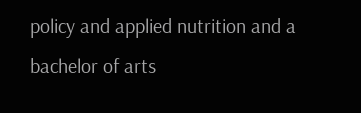policy and applied nutrition and a bachelor of arts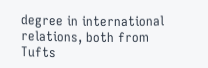degree in international relations, both from Tufts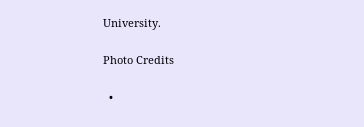University.

Photo Credits

  •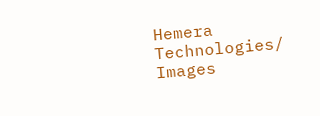Hemera Technologies/ Images